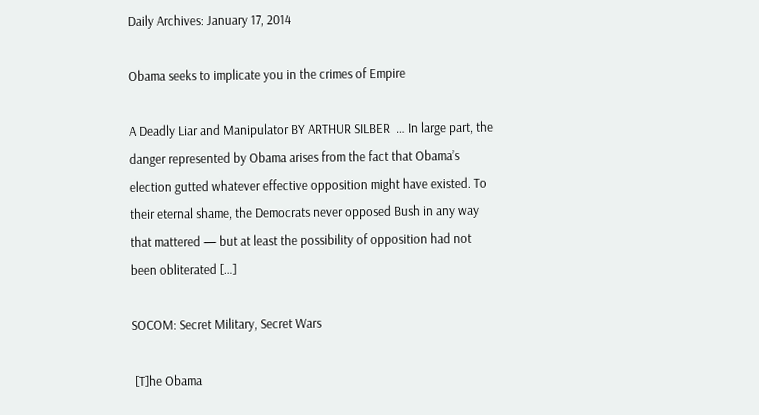Daily Archives: January 17, 2014

Obama seeks to implicate you in the crimes of Empire

A Deadly Liar and Manipulator BY ARTHUR SILBER  … In large part, the danger represented by Obama arises from the fact that Obama’s election gutted whatever effective opposition might have existed. To their eternal shame, the Democrats never opposed Bush in any way that mattered — but at least the possibility of opposition had not been obliterated […]

SOCOM: Secret Military, Secret Wars

 [T]he Obama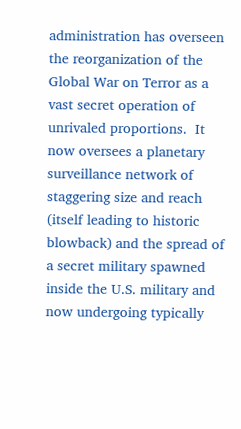administration has overseen the reorganization of the Global War on Terror as a vast secret operation of unrivaled proportions.  It now oversees a planetary surveillance network of staggering size and reach (itself leading to historic blowback) and the spread of a secret military spawned inside the U.S. military and now undergoing typically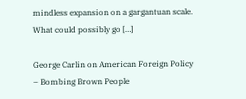mindless expansion on a gargantuan scale. What could possibly go […]

George Carlin on American Foreign Policy – Bombing Brown People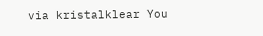via kristalklear You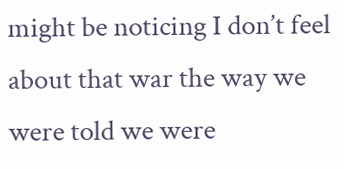might be noticing I don’t feel about that war the way we were told we were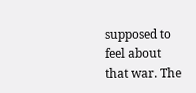supposed to feel about that war. The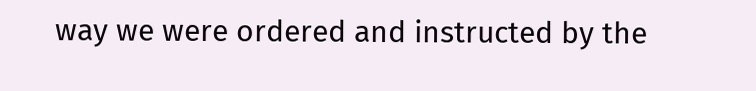way we were ordered and instructed by the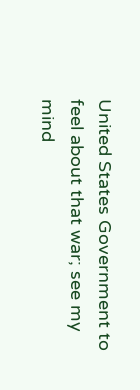United States Government to feel about that war; see my mind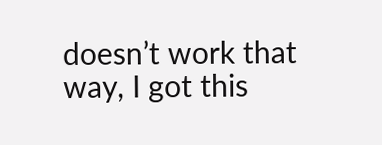doesn’t work that way, I got this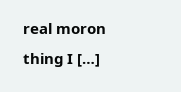real moron thing I […]